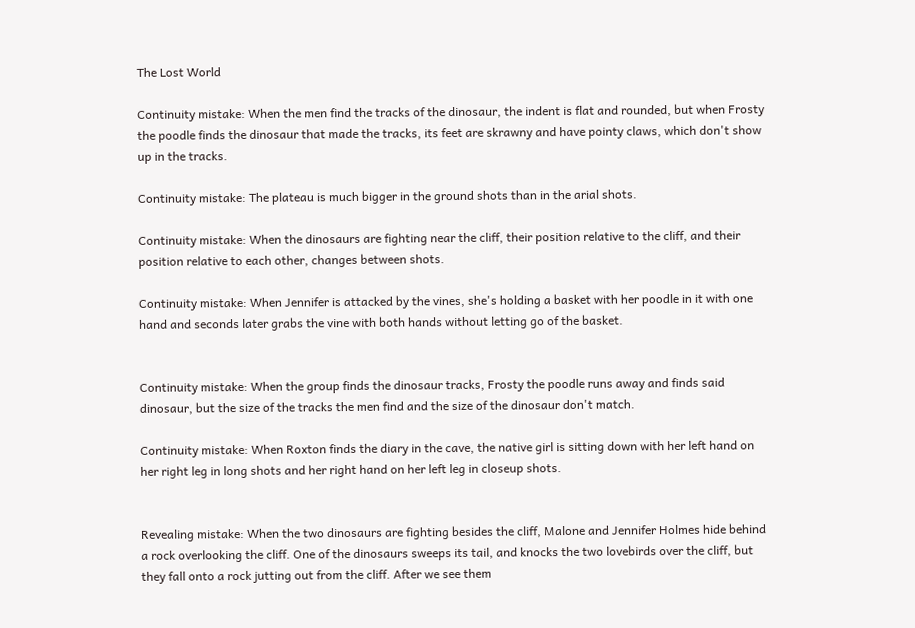The Lost World

Continuity mistake: When the men find the tracks of the dinosaur, the indent is flat and rounded, but when Frosty the poodle finds the dinosaur that made the tracks, its feet are skrawny and have pointy claws, which don't show up in the tracks.

Continuity mistake: The plateau is much bigger in the ground shots than in the arial shots.

Continuity mistake: When the dinosaurs are fighting near the cliff, their position relative to the cliff, and their position relative to each other, changes between shots.

Continuity mistake: When Jennifer is attacked by the vines, she's holding a basket with her poodle in it with one hand and seconds later grabs the vine with both hands without letting go of the basket.


Continuity mistake: When the group finds the dinosaur tracks, Frosty the poodle runs away and finds said dinosaur, but the size of the tracks the men find and the size of the dinosaur don't match.

Continuity mistake: When Roxton finds the diary in the cave, the native girl is sitting down with her left hand on her right leg in long shots and her right hand on her left leg in closeup shots.


Revealing mistake: When the two dinosaurs are fighting besides the cliff, Malone and Jennifer Holmes hide behind a rock overlooking the cliff. One of the dinosaurs sweeps its tail, and knocks the two lovebirds over the cliff, but they fall onto a rock jutting out from the cliff. After we see them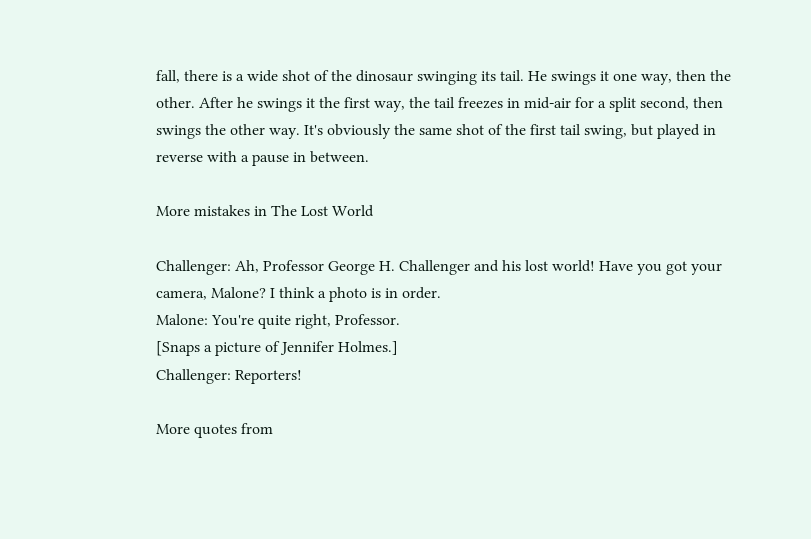fall, there is a wide shot of the dinosaur swinging its tail. He swings it one way, then the other. After he swings it the first way, the tail freezes in mid-air for a split second, then swings the other way. It's obviously the same shot of the first tail swing, but played in reverse with a pause in between.

More mistakes in The Lost World

Challenger: Ah, Professor George H. Challenger and his lost world! Have you got your camera, Malone? I think a photo is in order.
Malone: You're quite right, Professor.
[Snaps a picture of Jennifer Holmes.]
Challenger: Reporters!

More quotes from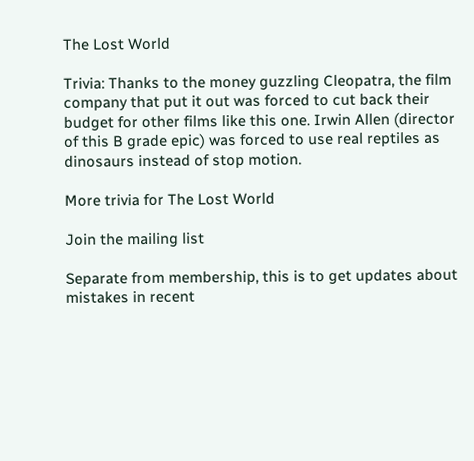The Lost World

Trivia: Thanks to the money guzzling Cleopatra, the film company that put it out was forced to cut back their budget for other films like this one. Irwin Allen (director of this B grade epic) was forced to use real reptiles as dinosaurs instead of stop motion.

More trivia for The Lost World

Join the mailing list

Separate from membership, this is to get updates about mistakes in recent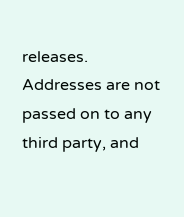releases. Addresses are not passed on to any third party, and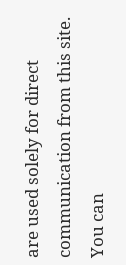are used solely for direct communication from this site. You can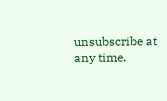unsubscribe at any time.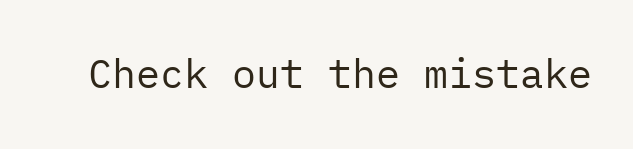Check out the mistake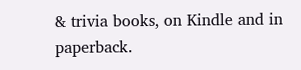& trivia books, on Kindle and in paperback.